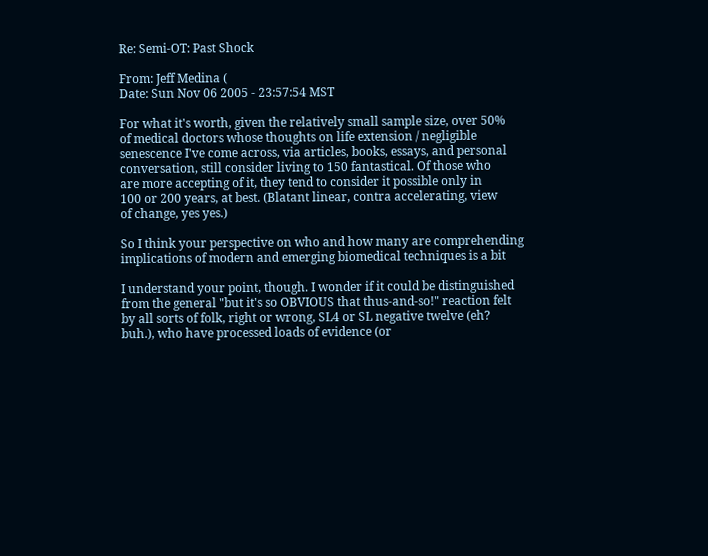Re: Semi-OT: Past Shock

From: Jeff Medina (
Date: Sun Nov 06 2005 - 23:57:54 MST

For what it's worth, given the relatively small sample size, over 50%
of medical doctors whose thoughts on life extension / negligible
senescence I've come across, via articles, books, essays, and personal
conversation, still consider living to 150 fantastical. Of those who
are more accepting of it, they tend to consider it possible only in
100 or 200 years, at best. (Blatant linear, contra accelerating, view
of change, yes yes.)

So I think your perspective on who and how many are comprehending
implications of modern and emerging biomedical techniques is a bit

I understand your point, though. I wonder if it could be distinguished
from the general "but it's so OBVIOUS that thus-and-so!" reaction felt
by all sorts of folk, right or wrong, SL4 or SL negative twelve (eh?
buh.), who have processed loads of evidence (or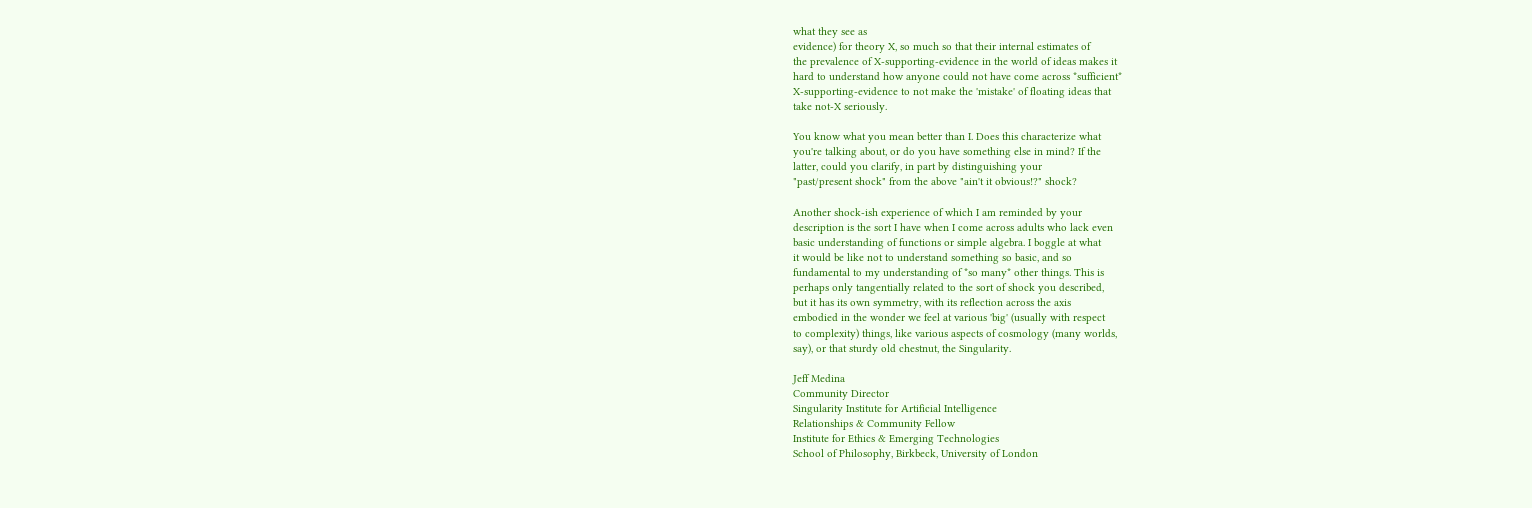what they see as
evidence) for theory X, so much so that their internal estimates of
the prevalence of X-supporting-evidence in the world of ideas makes it
hard to understand how anyone could not have come across *sufficient*
X-supporting-evidence to not make the 'mistake' of floating ideas that
take not-X seriously.

You know what you mean better than I. Does this characterize what
you're talking about, or do you have something else in mind? If the
latter, could you clarify, in part by distinguishing your
"past/present shock" from the above "ain't it obvious!?" shock?

Another shock-ish experience of which I am reminded by your
description is the sort I have when I come across adults who lack even
basic understanding of functions or simple algebra. I boggle at what
it would be like not to understand something so basic, and so
fundamental to my understanding of *so many* other things. This is
perhaps only tangentially related to the sort of shock you described,
but it has its own symmetry, with its reflection across the axis
embodied in the wonder we feel at various 'big' (usually with respect
to complexity) things, like various aspects of cosmology (many worlds,
say), or that sturdy old chestnut, the Singularity.

Jeff Medina
Community Director
Singularity Institute for Artificial Intelligence
Relationships & Community Fellow
Institute for Ethics & Emerging Technologies
School of Philosophy, Birkbeck, University of London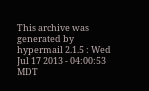This archive was generated by hypermail 2.1.5 : Wed Jul 17 2013 - 04:00:53 MDT